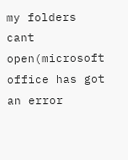my folders cant open(microsoft office has got an error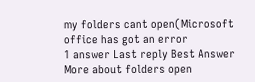my folders cant open(Microsoft office has got an error
1 answer Last reply Best Answer
More about folders open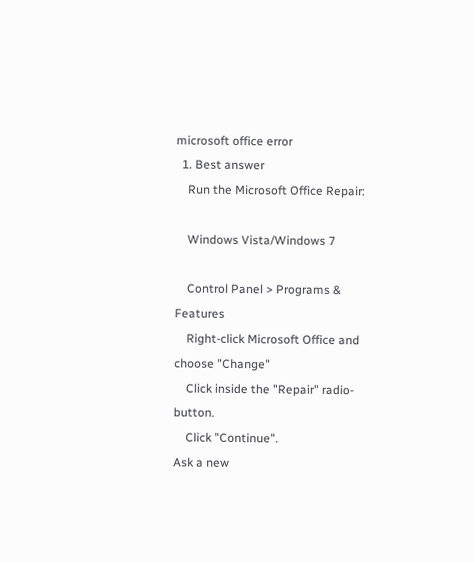microsoft office error
  1. Best answer
    Run the Microsoft Office Repair:

    Windows Vista/Windows 7

    Control Panel > Programs & Features
    Right-click Microsoft Office and choose "Change"
    Click inside the "Repair" radio-button.
    Click "Continue".
Ask a new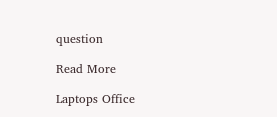question

Read More

Laptops Office